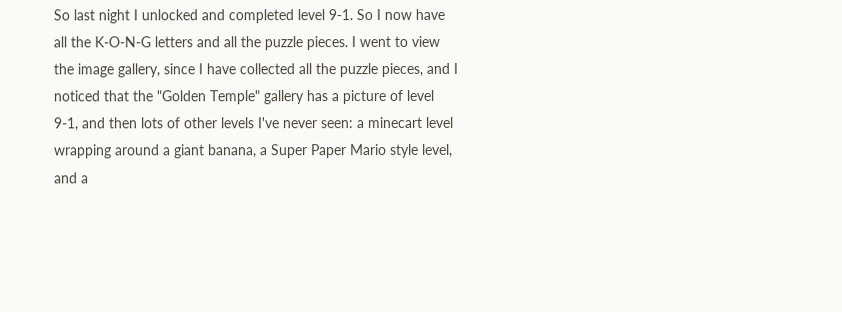So last night I unlocked and completed level 9-1. So I now have all the K-O-N-G letters and all the puzzle pieces. I went to view the image gallery, since I have collected all the puzzle pieces, and I noticed that the "Golden Temple" gallery has a picture of level 9-1, and then lots of other levels I've never seen: a minecart level wrapping around a giant banana, a Super Paper Mario style level, and a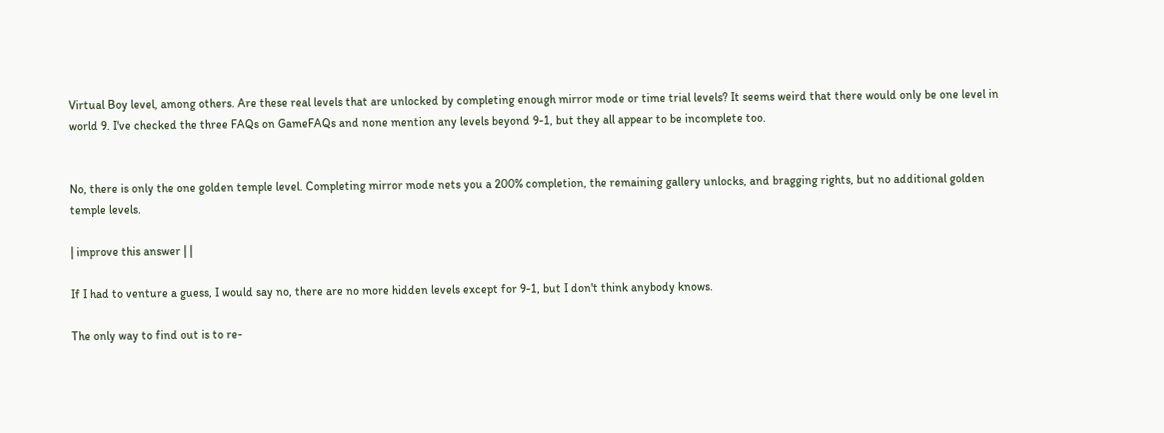Virtual Boy level, among others. Are these real levels that are unlocked by completing enough mirror mode or time trial levels? It seems weird that there would only be one level in world 9. I've checked the three FAQs on GameFAQs and none mention any levels beyond 9-1, but they all appear to be incomplete too.


No, there is only the one golden temple level. Completing mirror mode nets you a 200% completion, the remaining gallery unlocks, and bragging rights, but no additional golden temple levels.

| improve this answer | |

If I had to venture a guess, I would say no, there are no more hidden levels except for 9-1, but I don't think anybody knows.

The only way to find out is to re-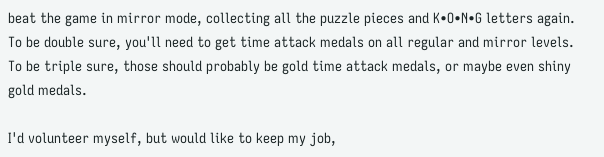beat the game in mirror mode, collecting all the puzzle pieces and K•O•N•G letters again. To be double sure, you'll need to get time attack medals on all regular and mirror levels. To be triple sure, those should probably be gold time attack medals, or maybe even shiny gold medals.

I'd volunteer myself, but would like to keep my job,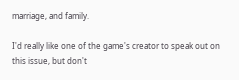marriage, and family.

I'd really like one of the game's creator to speak out on this issue, but don't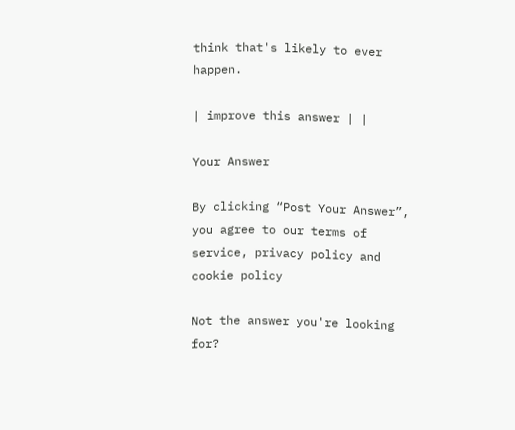think that's likely to ever happen.

| improve this answer | |

Your Answer

By clicking “Post Your Answer”, you agree to our terms of service, privacy policy and cookie policy

Not the answer you're looking for?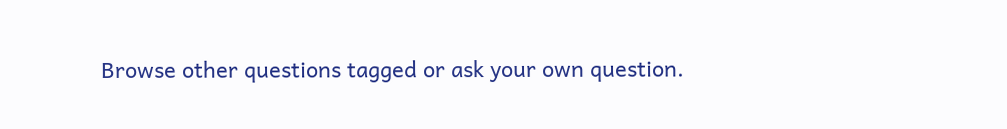Browse other questions tagged or ask your own question.